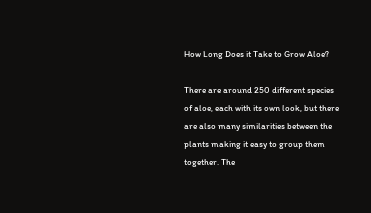How Long Does it Take to Grow Aloe?

There are around 250 different species of aloe, each with its own look, but there are also many similarities between the plants making it easy to group them together. The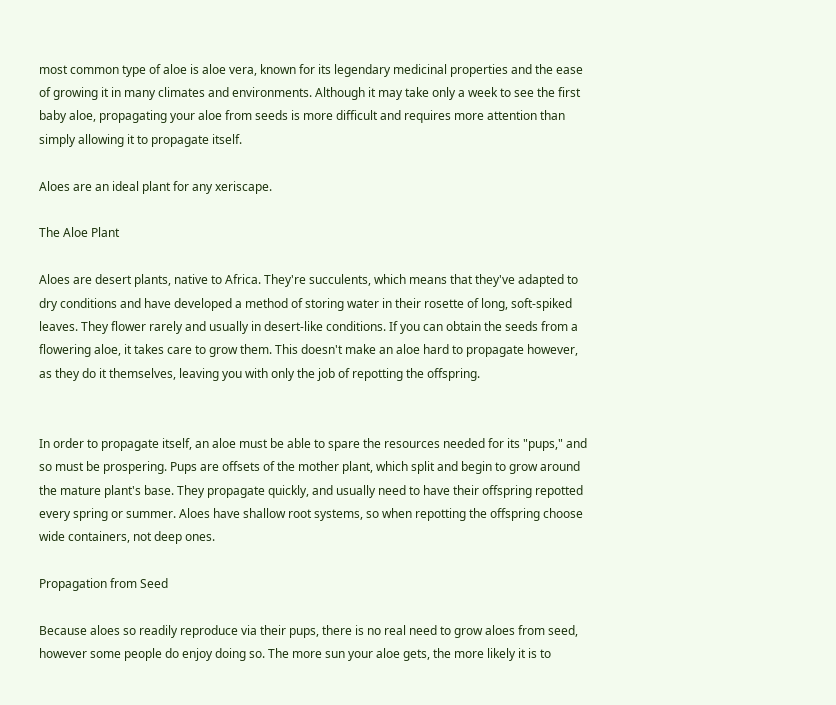most common type of aloe is aloe vera, known for its legendary medicinal properties and the ease of growing it in many climates and environments. Although it may take only a week to see the first baby aloe, propagating your aloe from seeds is more difficult and requires more attention than simply allowing it to propagate itself.

Aloes are an ideal plant for any xeriscape.

The Aloe Plant

Aloes are desert plants, native to Africa. They're succulents, which means that they've adapted to dry conditions and have developed a method of storing water in their rosette of long, soft-spiked leaves. They flower rarely and usually in desert-like conditions. If you can obtain the seeds from a flowering aloe, it takes care to grow them. This doesn't make an aloe hard to propagate however, as they do it themselves, leaving you with only the job of repotting the offspring.


In order to propagate itself, an aloe must be able to spare the resources needed for its "pups," and so must be prospering. Pups are offsets of the mother plant, which split and begin to grow around the mature plant's base. They propagate quickly, and usually need to have their offspring repotted every spring or summer. Aloes have shallow root systems, so when repotting the offspring choose wide containers, not deep ones.

Propagation from Seed

Because aloes so readily reproduce via their pups, there is no real need to grow aloes from seed, however some people do enjoy doing so. The more sun your aloe gets, the more likely it is to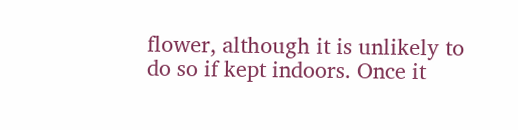flower, although it is unlikely to do so if kept indoors. Once it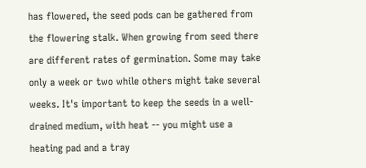has flowered, the seed pods can be gathered from the flowering stalk. When growing from seed there are different rates of germination. Some may take only a week or two while others might take several weeks. It's important to keep the seeds in a well-drained medium, with heat -- you might use a heating pad and a tray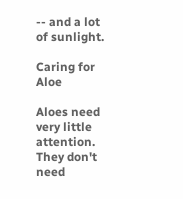-- and a lot of sunlight.

Caring for Aloe

Aloes need very little attention. They don't need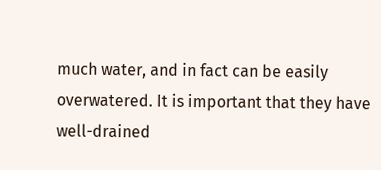much water, and in fact can be easily overwatered. It is important that they have well-drained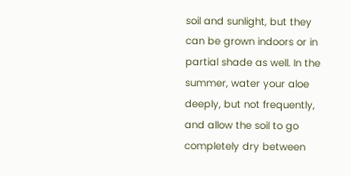soil and sunlight, but they can be grown indoors or in partial shade as well. In the summer, water your aloe deeply, but not frequently, and allow the soil to go completely dry between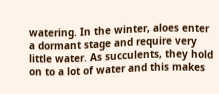watering. In the winter, aloes enter a dormant stage and require very little water. As succulents, they hold on to a lot of water and this makes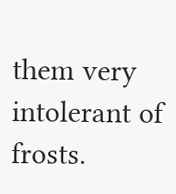them very intolerant of frosts.